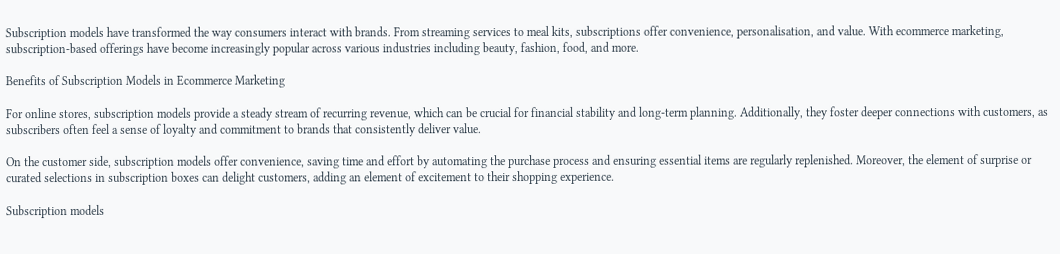Subscription models have transformed the way consumers interact with brands. From streaming services to meal kits, subscriptions offer convenience, personalisation, and value. With ecommerce marketing, subscription-based offerings have become increasingly popular across various industries including beauty, fashion, food, and more.

Benefits of Subscription Models in Ecommerce Marketing

For online stores, subscription models provide a steady stream of recurring revenue, which can be crucial for financial stability and long-term planning. Additionally, they foster deeper connections with customers, as subscribers often feel a sense of loyalty and commitment to brands that consistently deliver value.

On the customer side, subscription models offer convenience, saving time and effort by automating the purchase process and ensuring essential items are regularly replenished. Moreover, the element of surprise or curated selections in subscription boxes can delight customers, adding an element of excitement to their shopping experience.

Subscription models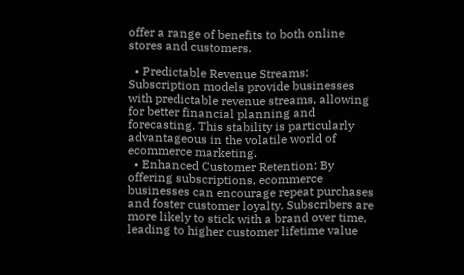offer a range of benefits to both online stores and customers.

  • Predictable Revenue Streams: Subscription models provide businesses with predictable revenue streams, allowing for better financial planning and forecasting. This stability is particularly advantageous in the volatile world of ecommerce marketing.
  • Enhanced Customer Retention: By offering subscriptions, ecommerce businesses can encourage repeat purchases and foster customer loyalty. Subscribers are more likely to stick with a brand over time, leading to higher customer lifetime value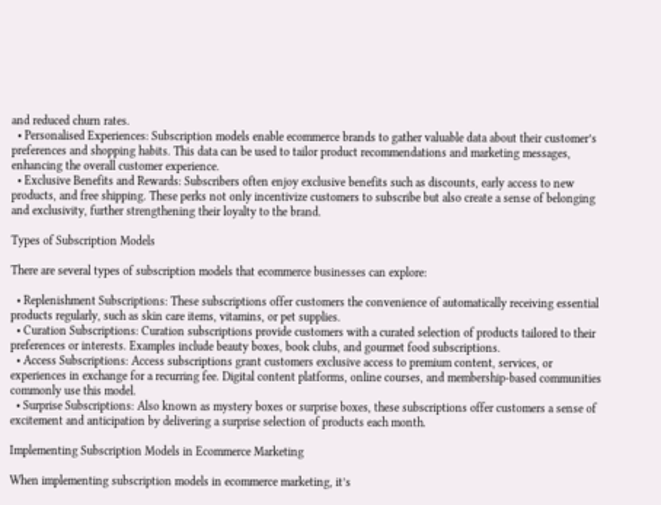and reduced churn rates.
  • Personalised Experiences: Subscription models enable ecommerce brands to gather valuable data about their customer’s preferences and shopping habits. This data can be used to tailor product recommendations and marketing messages, enhancing the overall customer experience.
  • Exclusive Benefits and Rewards: Subscribers often enjoy exclusive benefits such as discounts, early access to new products, and free shipping. These perks not only incentivize customers to subscribe but also create a sense of belonging and exclusivity, further strengthening their loyalty to the brand.

Types of Subscription Models

There are several types of subscription models that ecommerce businesses can explore:

  • Replenishment Subscriptions: These subscriptions offer customers the convenience of automatically receiving essential products regularly, such as skin care items, vitamins, or pet supplies.
  • Curation Subscriptions: Curation subscriptions provide customers with a curated selection of products tailored to their preferences or interests. Examples include beauty boxes, book clubs, and gourmet food subscriptions.
  • Access Subscriptions: Access subscriptions grant customers exclusive access to premium content, services, or experiences in exchange for a recurring fee. Digital content platforms, online courses, and membership-based communities commonly use this model.
  • Surprise Subscriptions: Also known as mystery boxes or surprise boxes, these subscriptions offer customers a sense of excitement and anticipation by delivering a surprise selection of products each month.

Implementing Subscription Models in Ecommerce Marketing

When implementing subscription models in ecommerce marketing, it’s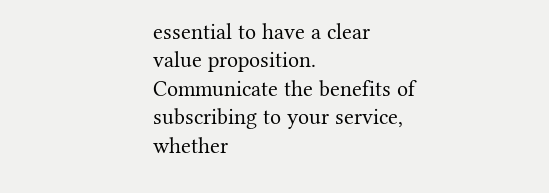essential to have a clear value proposition. Communicate the benefits of subscribing to your service, whether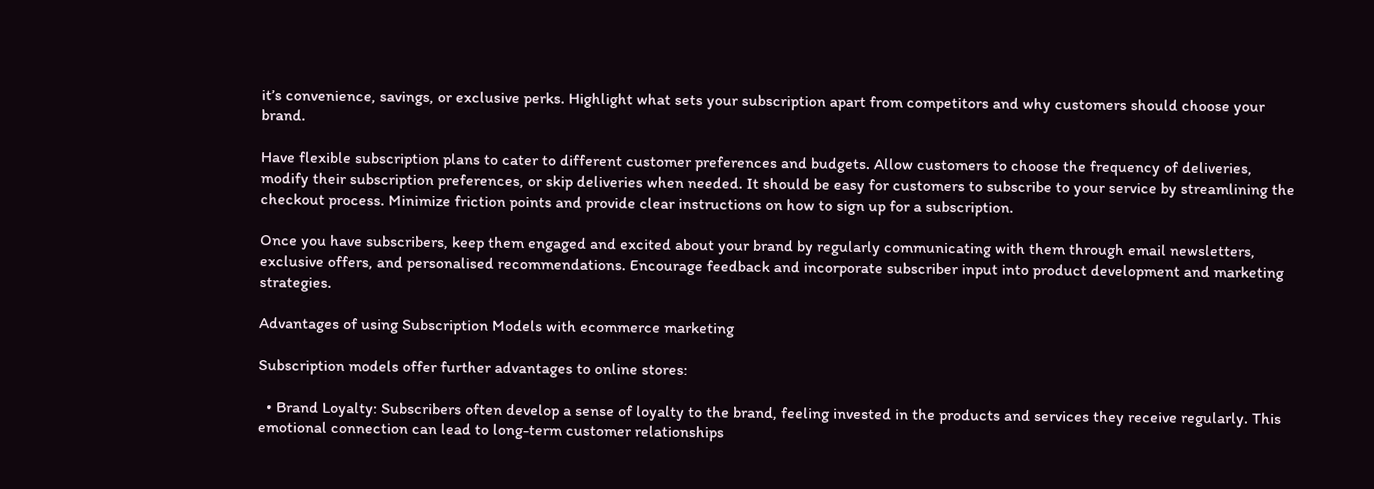it’s convenience, savings, or exclusive perks. Highlight what sets your subscription apart from competitors and why customers should choose your brand.

Have flexible subscription plans to cater to different customer preferences and budgets. Allow customers to choose the frequency of deliveries, modify their subscription preferences, or skip deliveries when needed. It should be easy for customers to subscribe to your service by streamlining the checkout process. Minimize friction points and provide clear instructions on how to sign up for a subscription.

Once you have subscribers, keep them engaged and excited about your brand by regularly communicating with them through email newsletters, exclusive offers, and personalised recommendations. Encourage feedback and incorporate subscriber input into product development and marketing strategies.

Advantages of using Subscription Models with ecommerce marketing

Subscription models offer further advantages to online stores:

  • Brand Loyalty: Subscribers often develop a sense of loyalty to the brand, feeling invested in the products and services they receive regularly. This emotional connection can lead to long-term customer relationships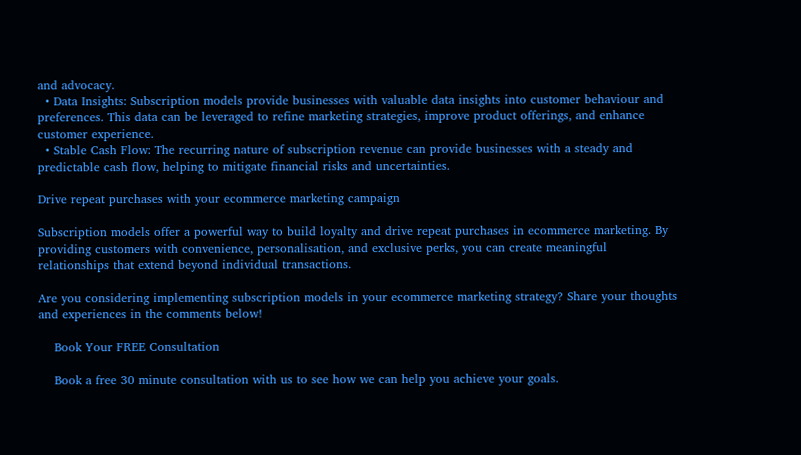and advocacy.
  • Data Insights: Subscription models provide businesses with valuable data insights into customer behaviour and preferences. This data can be leveraged to refine marketing strategies, improve product offerings, and enhance customer experience.
  • Stable Cash Flow: The recurring nature of subscription revenue can provide businesses with a steady and predictable cash flow, helping to mitigate financial risks and uncertainties.

Drive repeat purchases with your ecommerce marketing campaign

Subscription models offer a powerful way to build loyalty and drive repeat purchases in ecommerce marketing. By providing customers with convenience, personalisation, and exclusive perks, you can create meaningful relationships that extend beyond individual transactions.

Are you considering implementing subscription models in your ecommerce marketing strategy? Share your thoughts and experiences in the comments below!

    Book Your FREE Consultation

    Book a free 30 minute consultation with us to see how we can help you achieve your goals.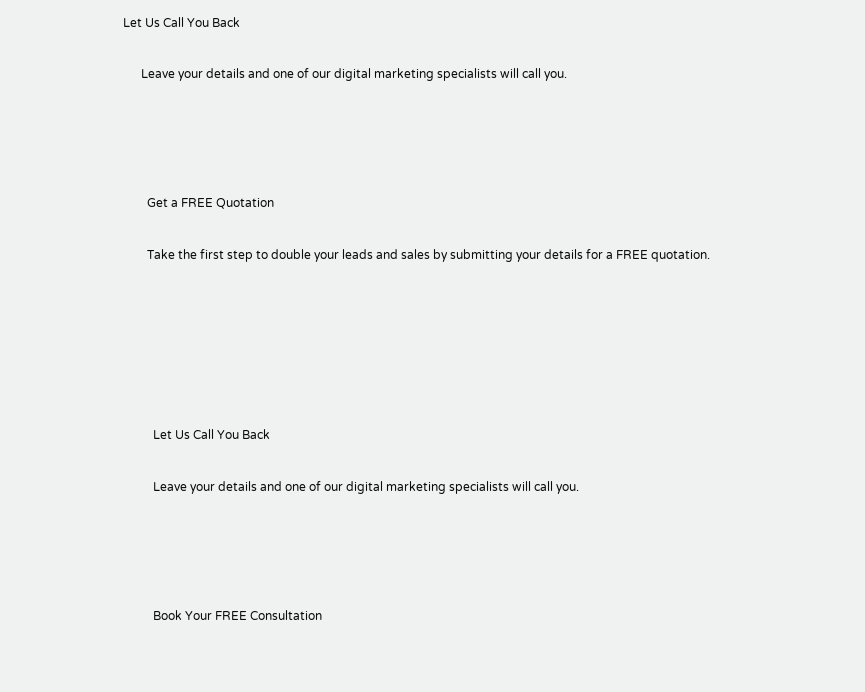Let Us Call You Back

      Leave your details and one of our digital marketing specialists will call you.




        Get a FREE Quotation

        Take the first step to double your leads and sales by submitting your details for a FREE quotation.






          Let Us Call You Back

          Leave your details and one of our digital marketing specialists will call you.




          Book Your FREE Consultation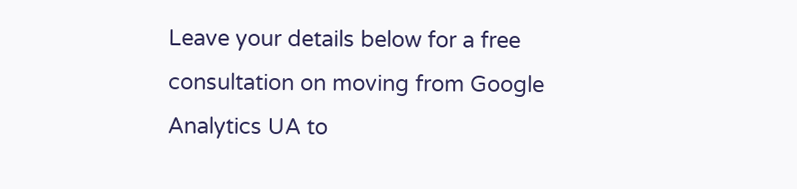Leave your details below for a free consultation on moving from Google Analytics UA to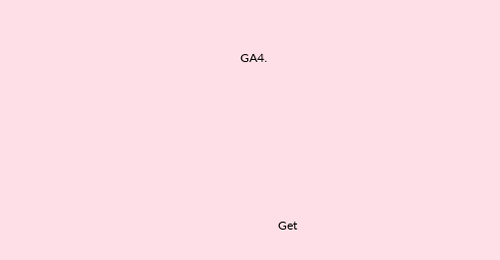GA4.






            Get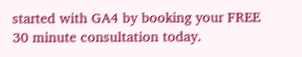started with GA4 by booking your FREE 30 minute consultation today.